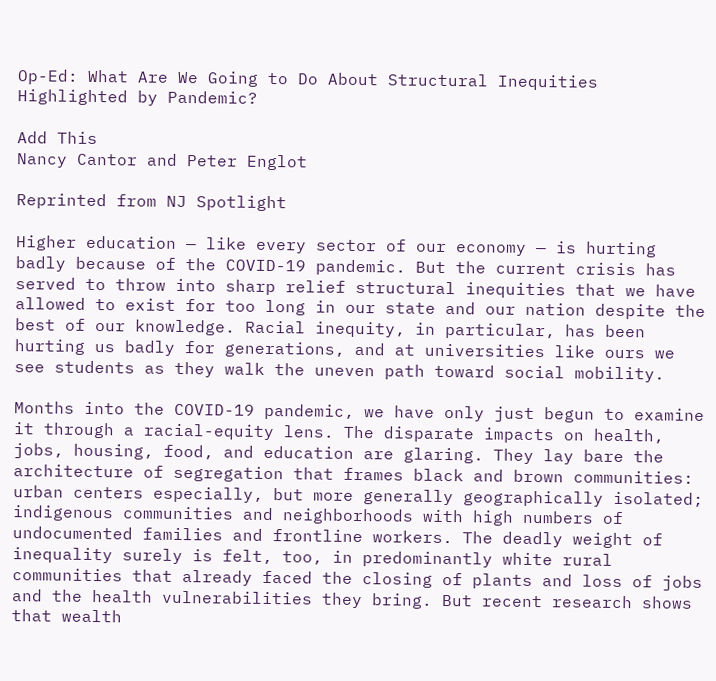Op-Ed: What Are We Going to Do About Structural Inequities Highlighted by Pandemic?

Add This
Nancy Cantor and Peter Englot

Reprinted from NJ Spotlight

Higher education — like every sector of our economy — is hurting badly because of the COVID-19 pandemic. But the current crisis has served to throw into sharp relief structural inequities that we have allowed to exist for too long in our state and our nation despite the best of our knowledge. Racial inequity, in particular, has been hurting us badly for generations, and at universities like ours we see students as they walk the uneven path toward social mobility.

Months into the COVID-19 pandemic, we have only just begun to examine it through a racial-equity lens. The disparate impacts on health, jobs, housing, food, and education are glaring. They lay bare the architecture of segregation that frames black and brown communities: urban centers especially, but more generally geographically isolated; indigenous communities and neighborhoods with high numbers of undocumented families and frontline workers. The deadly weight of inequality surely is felt, too, in predominantly white rural communities that already faced the closing of plants and loss of jobs and the health vulnerabilities they bring. But recent research shows that wealth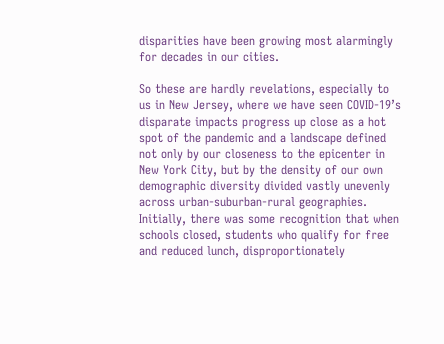disparities have been growing most alarmingly for decades in our cities.

So these are hardly revelations, especially to us in New Jersey, where we have seen COVID-19’s disparate impacts progress up close as a hot spot of the pandemic and a landscape defined not only by our closeness to the epicenter in New York City, but by the density of our own demographic diversity divided vastly unevenly across urban-suburban-rural geographies. Initially, there was some recognition that when schools closed, students who qualify for free and reduced lunch, disproportionately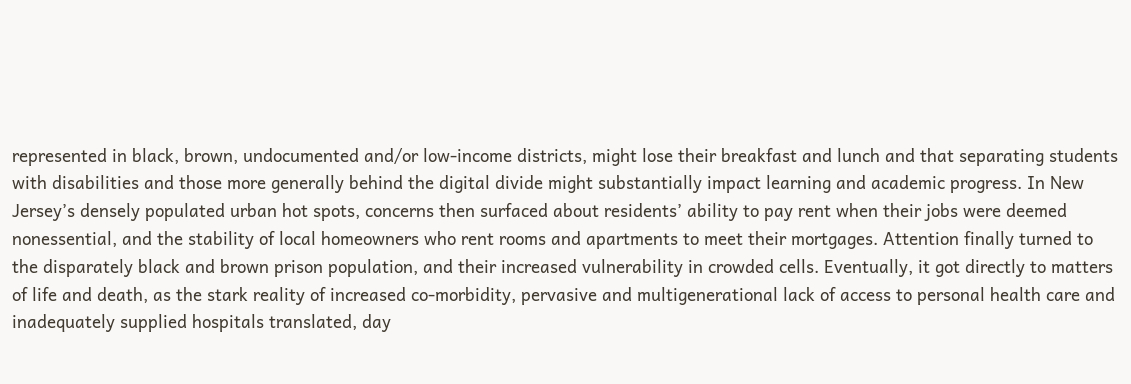represented in black, brown, undocumented and/or low-income districts, might lose their breakfast and lunch and that separating students with disabilities and those more generally behind the digital divide might substantially impact learning and academic progress. In New Jersey’s densely populated urban hot spots, concerns then surfaced about residents’ ability to pay rent when their jobs were deemed nonessential, and the stability of local homeowners who rent rooms and apartments to meet their mortgages. Attention finally turned to the disparately black and brown prison population, and their increased vulnerability in crowded cells. Eventually, it got directly to matters of life and death, as the stark reality of increased co-morbidity, pervasive and multigenerational lack of access to personal health care and inadequately supplied hospitals translated, day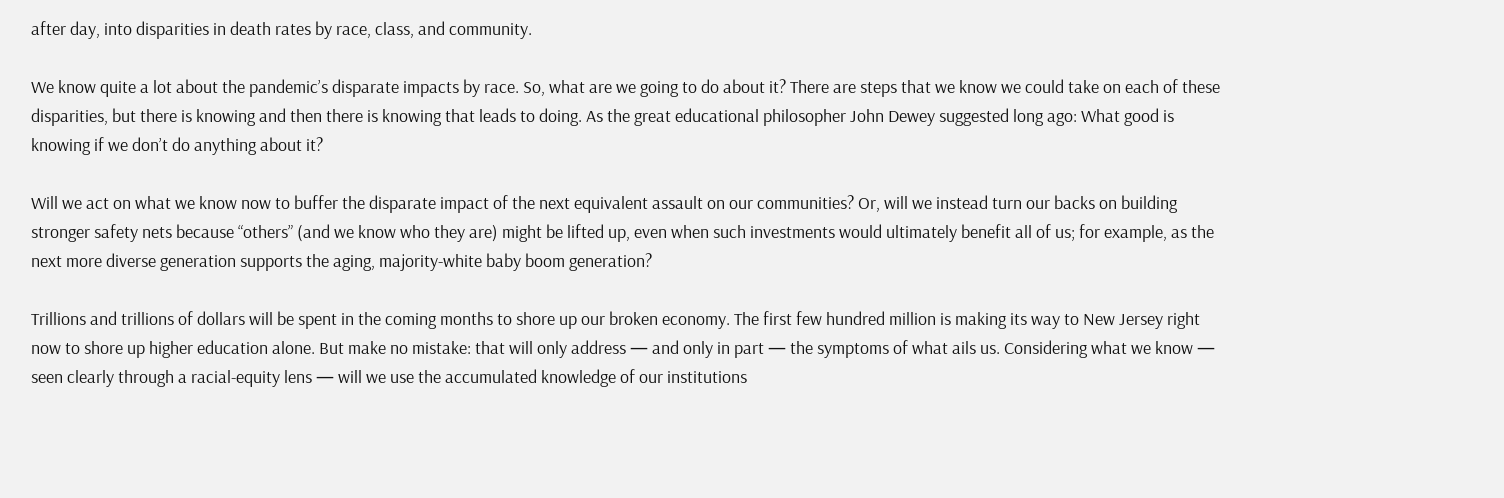after day, into disparities in death rates by race, class, and community.

We know quite a lot about the pandemic’s disparate impacts by race. So, what are we going to do about it? There are steps that we know we could take on each of these disparities, but there is knowing and then there is knowing that leads to doing. As the great educational philosopher John Dewey suggested long ago: What good is knowing if we don’t do anything about it?

Will we act on what we know now to buffer the disparate impact of the next equivalent assault on our communities? Or, will we instead turn our backs on building stronger safety nets because “others” (and we know who they are) might be lifted up, even when such investments would ultimately benefit all of us; for example, as the next more diverse generation supports the aging, majority-white baby boom generation?

Trillions and trillions of dollars will be spent in the coming months to shore up our broken economy. The first few hundred million is making its way to New Jersey right now to shore up higher education alone. But make no mistake: that will only address — and only in part — the symptoms of what ails us. Considering what we know — seen clearly through a racial-equity lens — will we use the accumulated knowledge of our institutions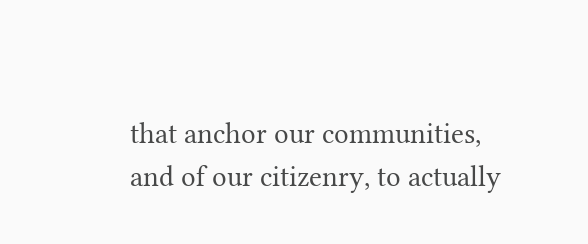that anchor our communities, and of our citizenry, to actually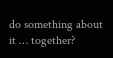do something about it … together?